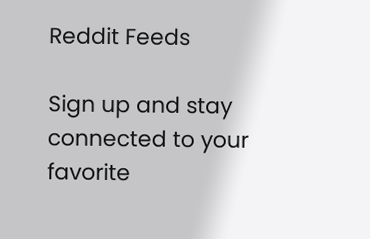Reddit Feeds

Sign up and stay connected to your favorite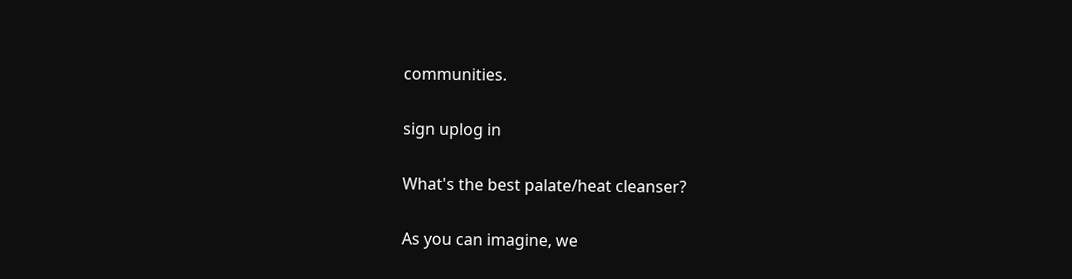communities.

sign uplog in

What's the best palate/heat cleanser?

As you can imagine, we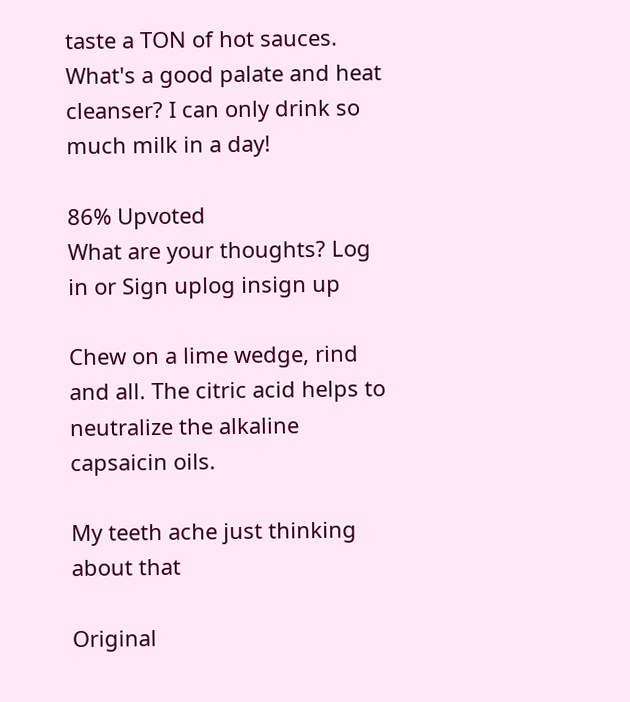taste a TON of hot sauces. What's a good palate and heat cleanser? I can only drink so much milk in a day!

86% Upvoted
What are your thoughts? Log in or Sign uplog insign up

Chew on a lime wedge, rind and all. The citric acid helps to neutralize the alkaline capsaicin oils.

My teeth ache just thinking about that

Original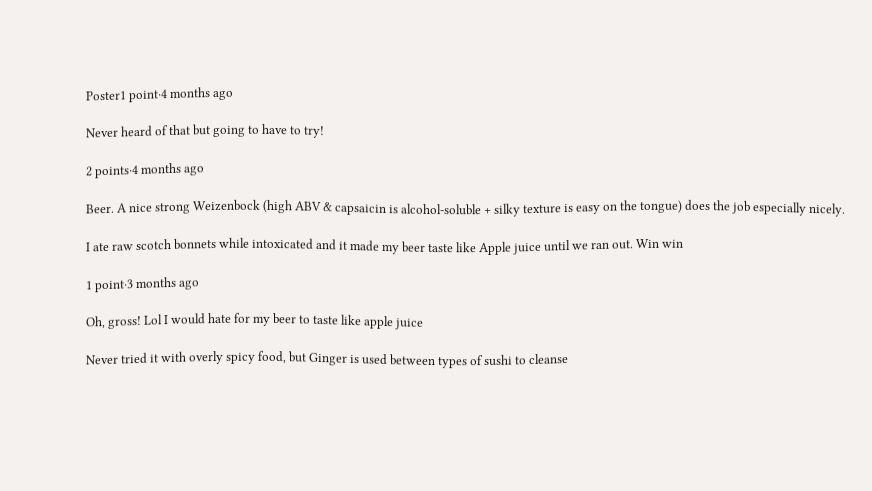Poster1 point·4 months ago

Never heard of that but going to have to try!

2 points·4 months ago

Beer. A nice strong Weizenbock (high ABV & capsaicin is alcohol-soluble + silky texture is easy on the tongue) does the job especially nicely.

I ate raw scotch bonnets while intoxicated and it made my beer taste like Apple juice until we ran out. Win win

1 point·3 months ago

Oh, gross! Lol I would hate for my beer to taste like apple juice

Never tried it with overly spicy food, but Ginger is used between types of sushi to cleanse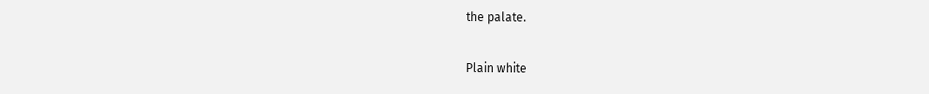the palate.

Plain white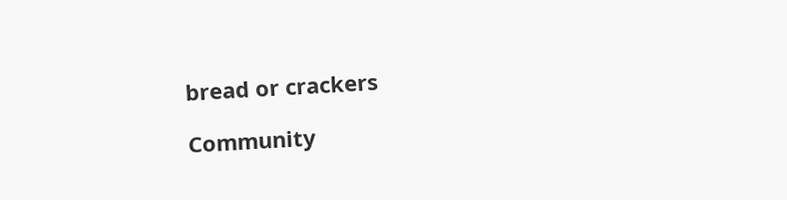bread or crackers

Community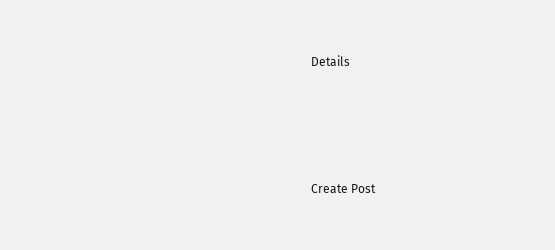Details





Create Post